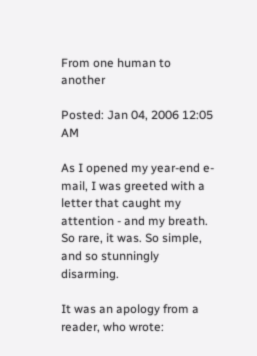From one human to another

Posted: Jan 04, 2006 12:05 AM

As I opened my year-end e-mail, I was greeted with a letter that caught my attention - and my breath. So rare, it was. So simple, and so stunningly disarming.

It was an apology from a reader, who wrote: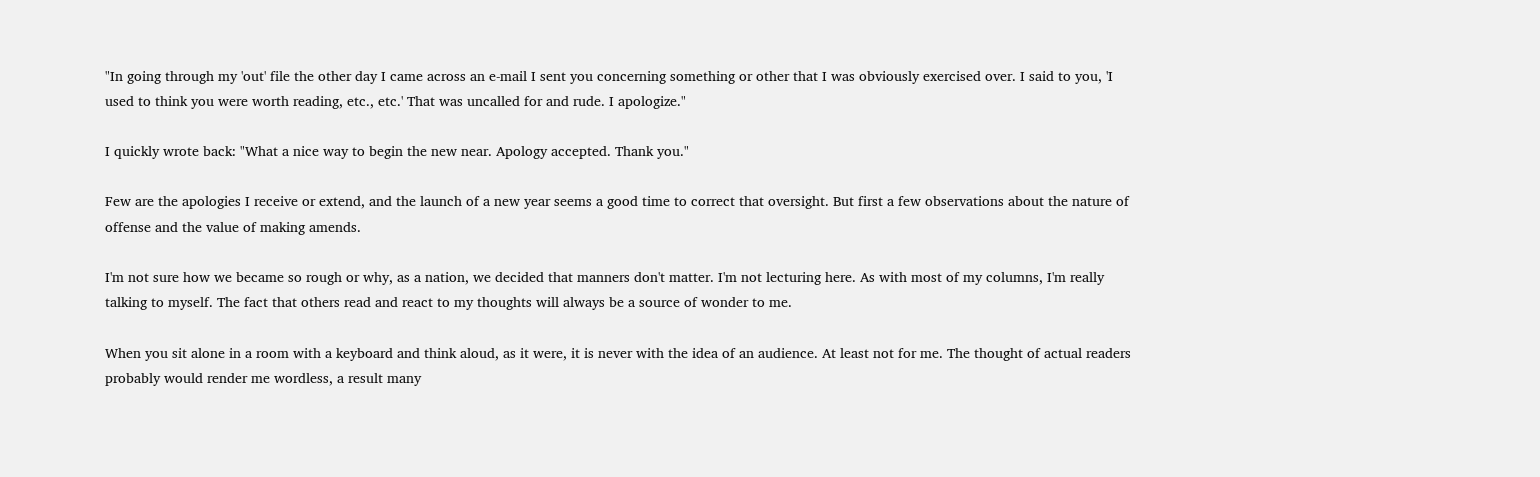"In going through my 'out' file the other day I came across an e-mail I sent you concerning something or other that I was obviously exercised over. I said to you, 'I used to think you were worth reading, etc., etc.' That was uncalled for and rude. I apologize."

I quickly wrote back: "What a nice way to begin the new near. Apology accepted. Thank you."

Few are the apologies I receive or extend, and the launch of a new year seems a good time to correct that oversight. But first a few observations about the nature of offense and the value of making amends.

I'm not sure how we became so rough or why, as a nation, we decided that manners don't matter. I'm not lecturing here. As with most of my columns, I'm really talking to myself. The fact that others read and react to my thoughts will always be a source of wonder to me.

When you sit alone in a room with a keyboard and think aloud, as it were, it is never with the idea of an audience. At least not for me. The thought of actual readers probably would render me wordless, a result many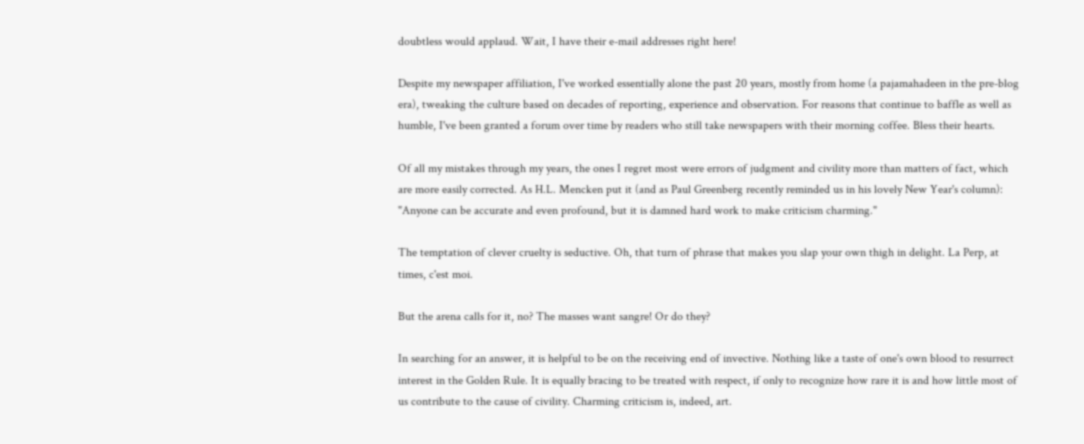doubtless would applaud. Wait, I have their e-mail addresses right here!

Despite my newspaper affiliation, I've worked essentially alone the past 20 years, mostly from home (a pajamahadeen in the pre-blog era), tweaking the culture based on decades of reporting, experience and observation. For reasons that continue to baffle as well as humble, I've been granted a forum over time by readers who still take newspapers with their morning coffee. Bless their hearts.

Of all my mistakes through my years, the ones I regret most were errors of judgment and civility more than matters of fact, which are more easily corrected. As H.L. Mencken put it (and as Paul Greenberg recently reminded us in his lovely New Year's column): "Anyone can be accurate and even profound, but it is damned hard work to make criticism charming."

The temptation of clever cruelty is seductive. Oh, that turn of phrase that makes you slap your own thigh in delight. La Perp, at times, c'est moi.

But the arena calls for it, no? The masses want sangre! Or do they?

In searching for an answer, it is helpful to be on the receiving end of invective. Nothing like a taste of one's own blood to resurrect interest in the Golden Rule. It is equally bracing to be treated with respect, if only to recognize how rare it is and how little most of us contribute to the cause of civility. Charming criticism is, indeed, art.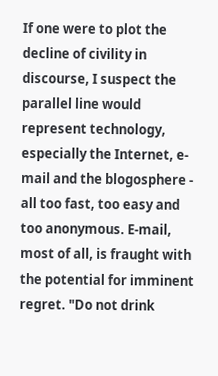If one were to plot the decline of civility in discourse, I suspect the parallel line would represent technology, especially the Internet, e-mail and the blogosphere - all too fast, too easy and too anonymous. E-mail, most of all, is fraught with the potential for imminent regret. "Do not drink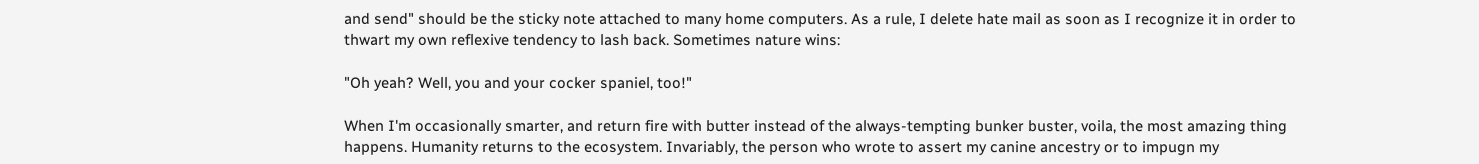and send" should be the sticky note attached to many home computers. As a rule, I delete hate mail as soon as I recognize it in order to thwart my own reflexive tendency to lash back. Sometimes nature wins:

"Oh yeah? Well, you and your cocker spaniel, too!"

When I'm occasionally smarter, and return fire with butter instead of the always-tempting bunker buster, voila, the most amazing thing happens. Humanity returns to the ecosystem. Invariably, the person who wrote to assert my canine ancestry or to impugn my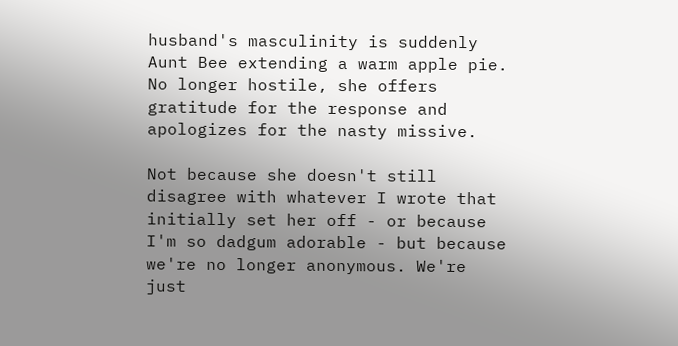husband's masculinity is suddenly Aunt Bee extending a warm apple pie. No longer hostile, she offers gratitude for the response and apologizes for the nasty missive.

Not because she doesn't still disagree with whatever I wrote that initially set her off - or because I'm so dadgum adorable - but because we're no longer anonymous. We're just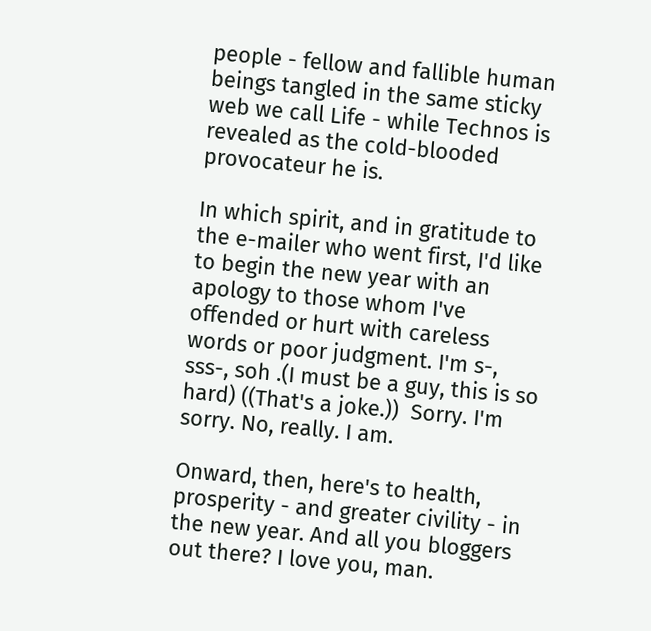people - fellow and fallible human beings tangled in the same sticky web we call Life - while Technos is revealed as the cold-blooded provocateur he is.

In which spirit, and in gratitude to the e-mailer who went first, I'd like to begin the new year with an apology to those whom I've offended or hurt with careless words or poor judgment. I'm s-, sss-, soh .(I must be a guy, this is so hard) ((That's a joke.))  Sorry. I'm sorry. No, really. I am.

Onward, then, here's to health, prosperity - and greater civility - in the new year. And all you bloggers out there? I love you, man.